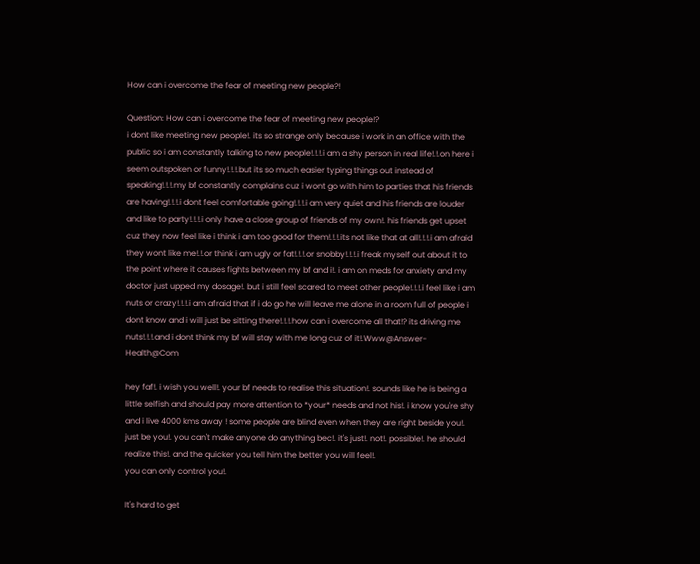How can i overcome the fear of meeting new people?!

Question: How can i overcome the fear of meeting new people!?
i dont like meeting new people!. its so strange only because i work in an office with the public so i am constantly talking to new people!.!.!.i am a shy person in real life!.!.on here i seem outspoken or funny!.!.!.but its so much easier typing things out instead of speaking!.!.!.my bf constantly complains cuz i wont go with him to parties that his friends are having!.!.!.i dont feel comfortable going!.!.!.i am very quiet and his friends are louder and like to party!.!.!.i only have a close group of friends of my own!. his friends get upset cuz they now feel like i think i am too good for them!.!.!.its not like that at all!.!.!.i am afraid they wont like me!.!.or think i am ugly or fat!.!.!.or snobby!.!.!.i freak myself out about it to the point where it causes fights between my bf and i!. i am on meds for anxiety and my doctor just upped my dosage!. but i still feel scared to meet other people!.!.!.i feel like i am nuts or crazy!.!.!.i am afraid that if i do go he will leave me alone in a room full of people i dont know and i will just be sitting there!.!.!.how can i overcome all that!? its driving me nuts!.!.!.and i dont think my bf will stay with me long cuz of it!.Www@Answer-Health@Com

hey faf!. i wish you well!. your bf needs to realise this situation!. sounds like he is being a little selfish and should pay more attention to *your* needs and not his!. i know you're shy and i live 4000 kms away ! some people are blind even when they are right beside you!. just be you!. you can't make anyone do anything bec!. it's just!. not!. possible!. he should realize this!. and the quicker you tell him the better you will feel!.
you can only control you!.

It's hard to get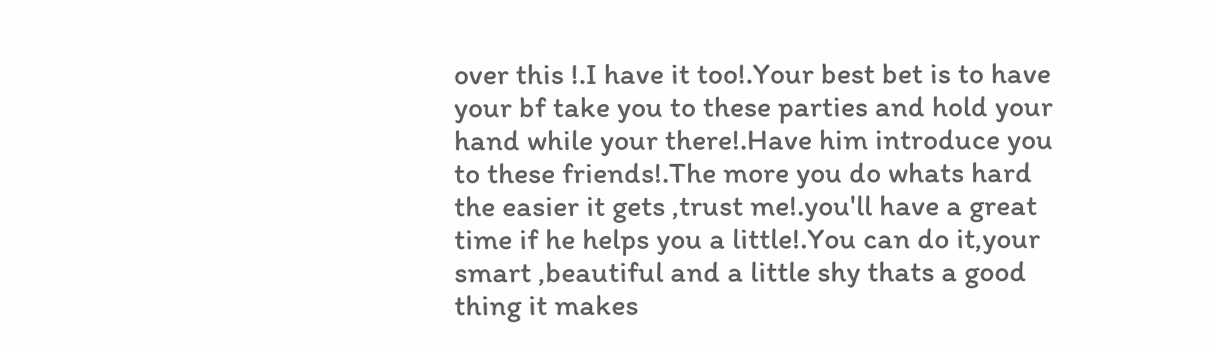over this !.I have it too!.Your best bet is to have your bf take you to these parties and hold your hand while your there!.Have him introduce you to these friends!.The more you do whats hard the easier it gets ,trust me!.you'll have a great time if he helps you a little!.You can do it,your smart ,beautiful and a little shy thats a good thing it makes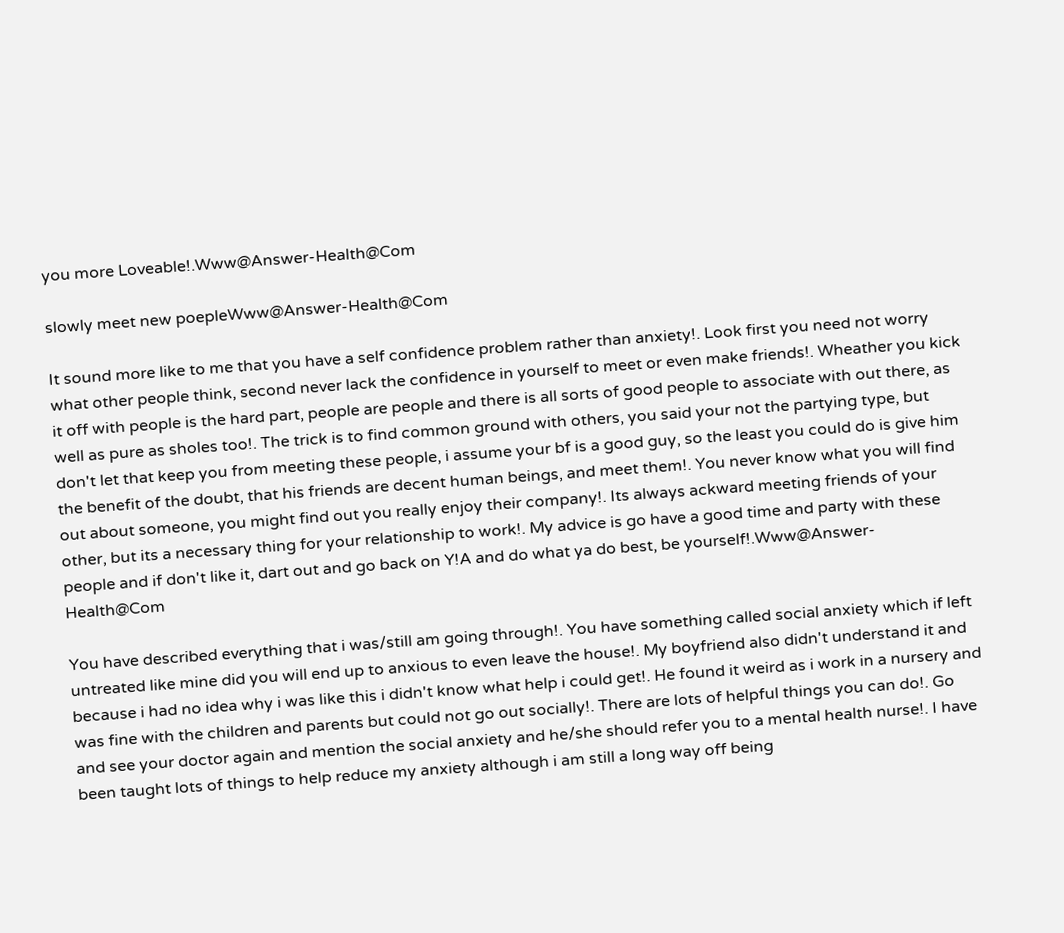you more Loveable!.Www@Answer-Health@Com

slowly meet new poepleWww@Answer-Health@Com

It sound more like to me that you have a self confidence problem rather than anxiety!. Look first you need not worry what other people think, second never lack the confidence in yourself to meet or even make friends!. Wheather you kick it off with people is the hard part, people are people and there is all sorts of good people to associate with out there, as well as pure as sholes too!. The trick is to find common ground with others, you said your not the partying type, but don't let that keep you from meeting these people, i assume your bf is a good guy, so the least you could do is give him the benefit of the doubt, that his friends are decent human beings, and meet them!. You never know what you will find out about someone, you might find out you really enjoy their company!. Its always ackward meeting friends of your other, but its a necessary thing for your relationship to work!. My advice is go have a good time and party with these people and if don't like it, dart out and go back on Y!A and do what ya do best, be yourself!.Www@Answer-Health@Com

You have described everything that i was/still am going through!. You have something called social anxiety which if left untreated like mine did you will end up to anxious to even leave the house!. My boyfriend also didn't understand it and because i had no idea why i was like this i didn't know what help i could get!. He found it weird as i work in a nursery and was fine with the children and parents but could not go out socially!. There are lots of helpful things you can do!. Go and see your doctor again and mention the social anxiety and he/she should refer you to a mental health nurse!. I have been taught lots of things to help reduce my anxiety although i am still a long way off being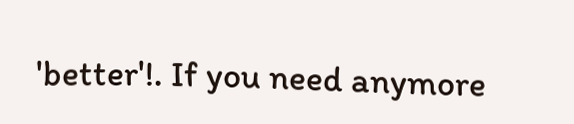'better'!. If you need anymore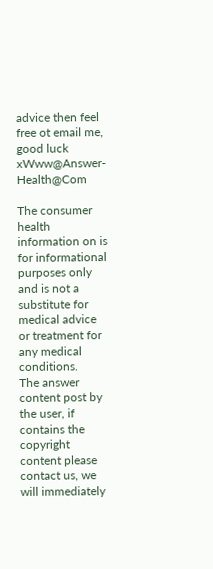advice then feel free ot email me, good luck xWww@Answer-Health@Com

The consumer health information on is for informational purposes only and is not a substitute for medical advice or treatment for any medical conditions.
The answer content post by the user, if contains the copyright content please contact us, we will immediately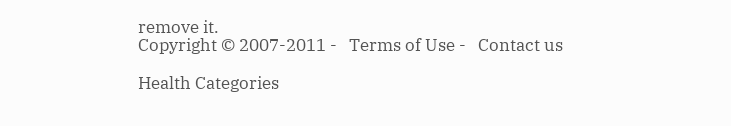remove it.
Copyright © 2007-2011 -   Terms of Use -   Contact us

Health Categories